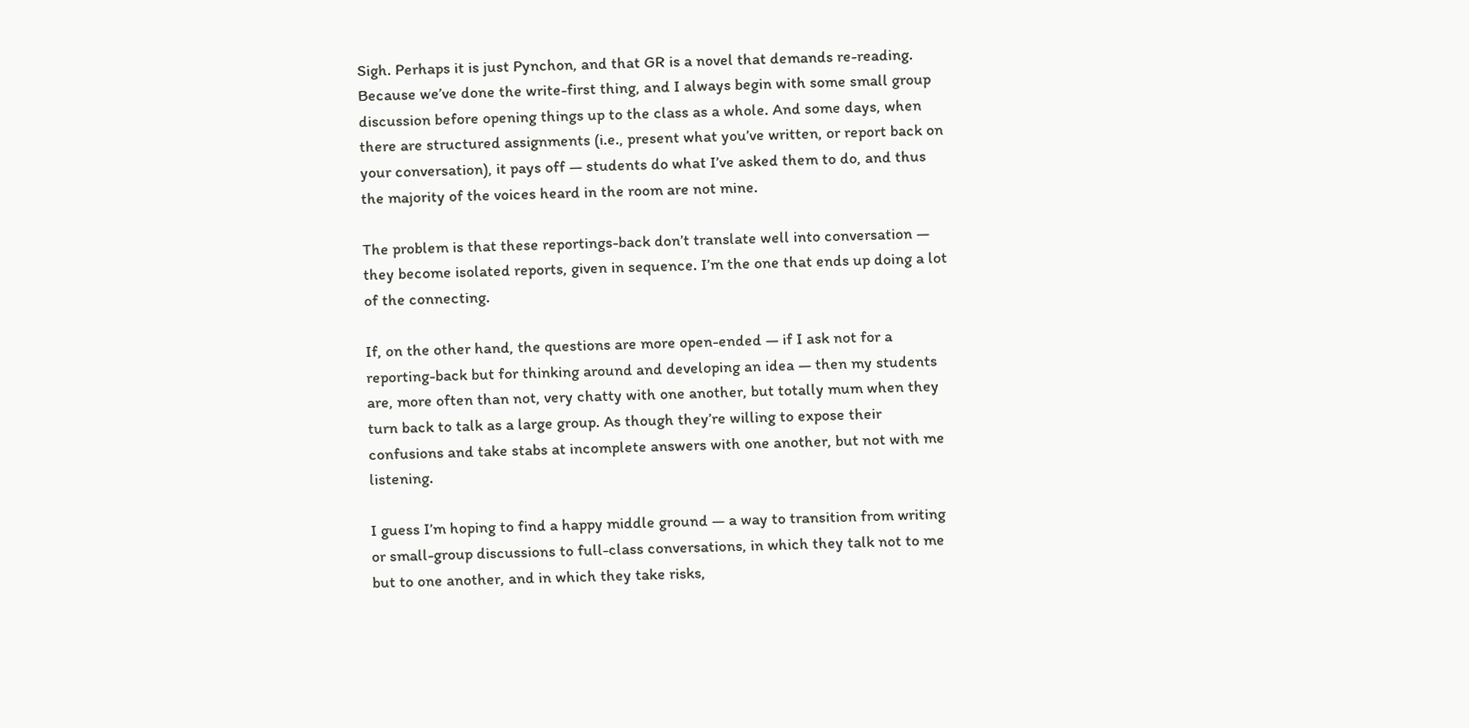Sigh. Perhaps it is just Pynchon, and that GR is a novel that demands re-reading. Because we’ve done the write-first thing, and I always begin with some small group discussion before opening things up to the class as a whole. And some days, when there are structured assignments (i.e., present what you’ve written, or report back on your conversation), it pays off — students do what I’ve asked them to do, and thus the majority of the voices heard in the room are not mine.

The problem is that these reportings-back don’t translate well into conversation — they become isolated reports, given in sequence. I’m the one that ends up doing a lot of the connecting.

If, on the other hand, the questions are more open-ended — if I ask not for a reporting-back but for thinking around and developing an idea — then my students are, more often than not, very chatty with one another, but totally mum when they turn back to talk as a large group. As though they’re willing to expose their confusions and take stabs at incomplete answers with one another, but not with me listening.

I guess I’m hoping to find a happy middle ground — a way to transition from writing or small-group discussions to full-class conversations, in which they talk not to me but to one another, and in which they take risks,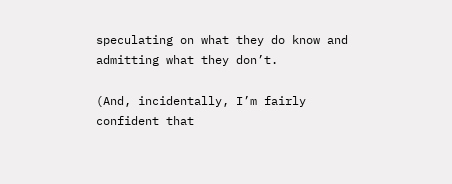speculating on what they do know and admitting what they don’t.

(And, incidentally, I’m fairly confident that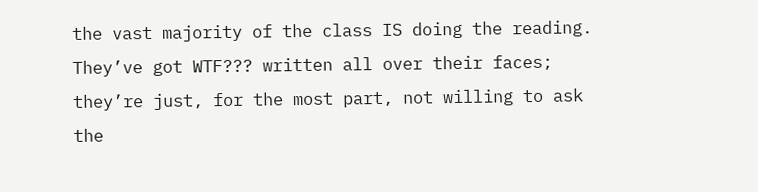the vast majority of the class IS doing the reading. They’ve got WTF??? written all over their faces; they’re just, for the most part, not willing to ask the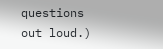questions out loud.)